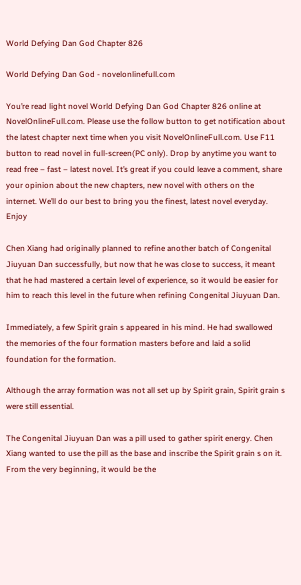World Defying Dan God Chapter 826

World Defying Dan God - novelonlinefull.com

You’re read light novel World Defying Dan God Chapter 826 online at NovelOnlineFull.com. Please use the follow button to get notification about the latest chapter next time when you visit NovelOnlineFull.com. Use F11 button to read novel in full-screen(PC only). Drop by anytime you want to read free – fast – latest novel. It’s great if you could leave a comment, share your opinion about the new chapters, new novel with others on the internet. We’ll do our best to bring you the finest, latest novel everyday. Enjoy

Chen Xiang had originally planned to refine another batch of Congenital Jiuyuan Dan successfully, but now that he was close to success, it meant that he had mastered a certain level of experience, so it would be easier for him to reach this level in the future when refining Congenital Jiuyuan Dan.

Immediately, a few Spirit grain s appeared in his mind. He had swallowed the memories of the four formation masters before and laid a solid foundation for the formation.

Although the array formation was not all set up by Spirit grain, Spirit grain s were still essential.

The Congenital Jiuyuan Dan was a pill used to gather spirit energy. Chen Xiang wanted to use the pill as the base and inscribe the Spirit grain s on it. From the very beginning, it would be the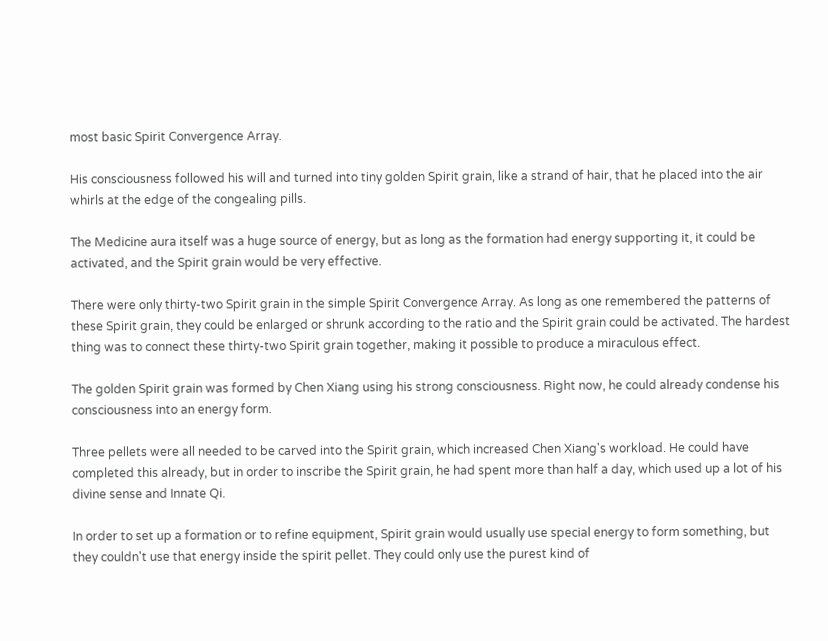most basic Spirit Convergence Array.

His consciousness followed his will and turned into tiny golden Spirit grain, like a strand of hair, that he placed into the air whirls at the edge of the congealing pills.

The Medicine aura itself was a huge source of energy, but as long as the formation had energy supporting it, it could be activated, and the Spirit grain would be very effective.

There were only thirty-two Spirit grain in the simple Spirit Convergence Array. As long as one remembered the patterns of these Spirit grain, they could be enlarged or shrunk according to the ratio and the Spirit grain could be activated. The hardest thing was to connect these thirty-two Spirit grain together, making it possible to produce a miraculous effect.

The golden Spirit grain was formed by Chen Xiang using his strong consciousness. Right now, he could already condense his consciousness into an energy form.

Three pellets were all needed to be carved into the Spirit grain, which increased Chen Xiang's workload. He could have completed this already, but in order to inscribe the Spirit grain, he had spent more than half a day, which used up a lot of his divine sense and Innate Qi.

In order to set up a formation or to refine equipment, Spirit grain would usually use special energy to form something, but they couldn't use that energy inside the spirit pellet. They could only use the purest kind of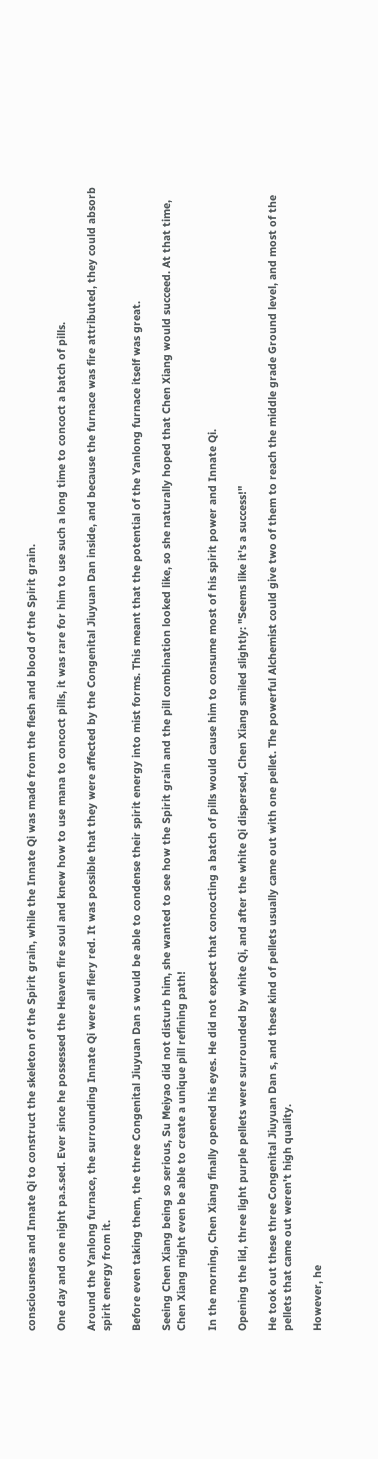consciousness and Innate Qi to construct the skeleton of the Spirit grain, while the Innate Qi was made from the flesh and blood of the Spirit grain.

One day and one night pa.s.sed. Ever since he possessed the Heaven fire soul and knew how to use mana to concoct pills, it was rare for him to use such a long time to concoct a batch of pills.

Around the Yanlong furnace, the surrounding Innate Qi were all fiery red. It was possible that they were affected by the Congenital Jiuyuan Dan inside, and because the furnace was fire attributed, they could absorb spirit energy from it.

Before even taking them, the three Congenital Jiuyuan Dan s would be able to condense their spirit energy into mist forms. This meant that the potential of the Yanlong furnace itself was great.

Seeing Chen Xiang being so serious, Su Meiyao did not disturb him, she wanted to see how the Spirit grain and the pill combination looked like, so she naturally hoped that Chen Xiang would succeed. At that time, Chen Xiang might even be able to create a unique pill refining path!

In the morning, Chen Xiang finally opened his eyes. He did not expect that concocting a batch of pills would cause him to consume most of his spirit power and Innate Qi.

Opening the lid, three light purple pellets were surrounded by white Qi, and after the white Qi dispersed, Chen Xiang smiled slightly: "Seems like it's a success!"

He took out these three Congenital Jiuyuan Dan s, and these kind of pellets usually came out with one pellet. The powerful Alchemist could give two of them to reach the middle grade Ground level, and most of the pellets that came out weren't high quality.

However, he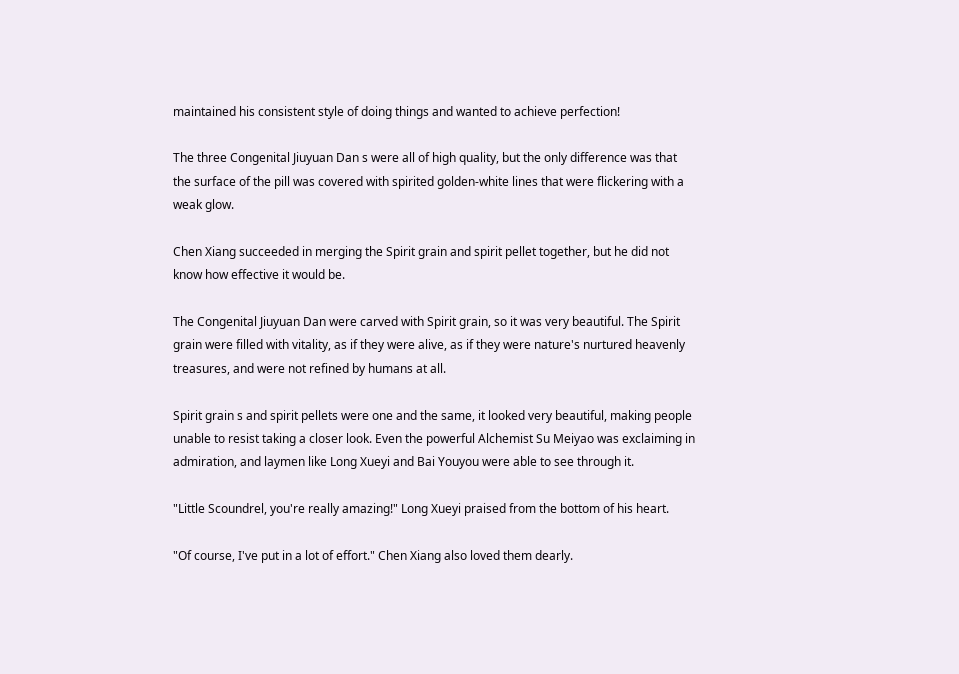maintained his consistent style of doing things and wanted to achieve perfection!

The three Congenital Jiuyuan Dan s were all of high quality, but the only difference was that the surface of the pill was covered with spirited golden-white lines that were flickering with a weak glow.

Chen Xiang succeeded in merging the Spirit grain and spirit pellet together, but he did not know how effective it would be.

The Congenital Jiuyuan Dan were carved with Spirit grain, so it was very beautiful. The Spirit grain were filled with vitality, as if they were alive, as if they were nature's nurtured heavenly treasures, and were not refined by humans at all.

Spirit grain s and spirit pellets were one and the same, it looked very beautiful, making people unable to resist taking a closer look. Even the powerful Alchemist Su Meiyao was exclaiming in admiration, and laymen like Long Xueyi and Bai Youyou were able to see through it.

"Little Scoundrel, you're really amazing!" Long Xueyi praised from the bottom of his heart.

"Of course, I've put in a lot of effort." Chen Xiang also loved them dearly.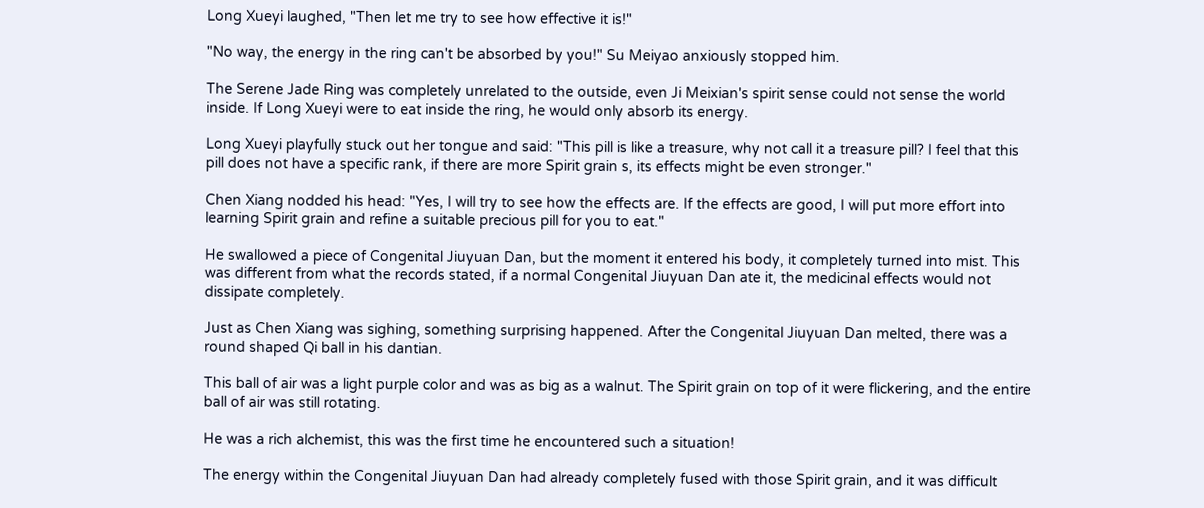Long Xueyi laughed, "Then let me try to see how effective it is!"

"No way, the energy in the ring can't be absorbed by you!" Su Meiyao anxiously stopped him.

The Serene Jade Ring was completely unrelated to the outside, even Ji Meixian's spirit sense could not sense the world inside. If Long Xueyi were to eat inside the ring, he would only absorb its energy.

Long Xueyi playfully stuck out her tongue and said: "This pill is like a treasure, why not call it a treasure pill? I feel that this pill does not have a specific rank, if there are more Spirit grain s, its effects might be even stronger."

Chen Xiang nodded his head: "Yes, I will try to see how the effects are. If the effects are good, I will put more effort into learning Spirit grain and refine a suitable precious pill for you to eat."

He swallowed a piece of Congenital Jiuyuan Dan, but the moment it entered his body, it completely turned into mist. This was different from what the records stated, if a normal Congenital Jiuyuan Dan ate it, the medicinal effects would not dissipate completely.

Just as Chen Xiang was sighing, something surprising happened. After the Congenital Jiuyuan Dan melted, there was a round shaped Qi ball in his dantian.

This ball of air was a light purple color and was as big as a walnut. The Spirit grain on top of it were flickering, and the entire ball of air was still rotating.

He was a rich alchemist, this was the first time he encountered such a situation!

The energy within the Congenital Jiuyuan Dan had already completely fused with those Spirit grain, and it was difficult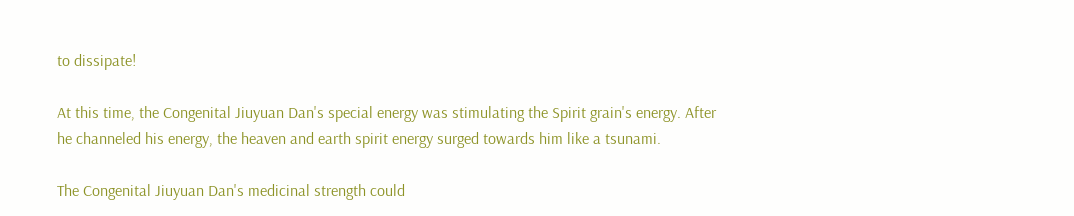to dissipate!

At this time, the Congenital Jiuyuan Dan's special energy was stimulating the Spirit grain's energy. After he channeled his energy, the heaven and earth spirit energy surged towards him like a tsunami.

The Congenital Jiuyuan Dan's medicinal strength could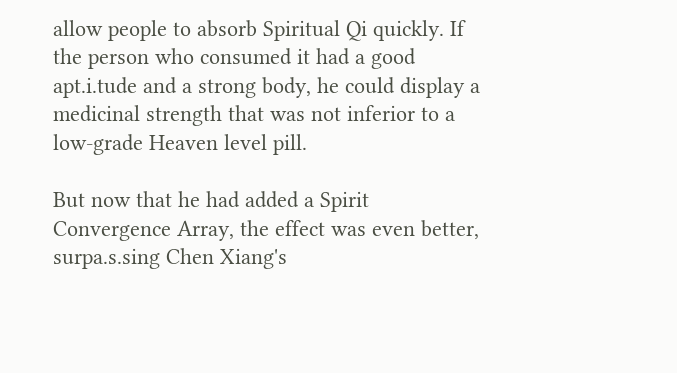allow people to absorb Spiritual Qi quickly. If the person who consumed it had a good apt.i.tude and a strong body, he could display a medicinal strength that was not inferior to a low-grade Heaven level pill.

But now that he had added a Spirit Convergence Array, the effect was even better, surpa.s.sing Chen Xiang's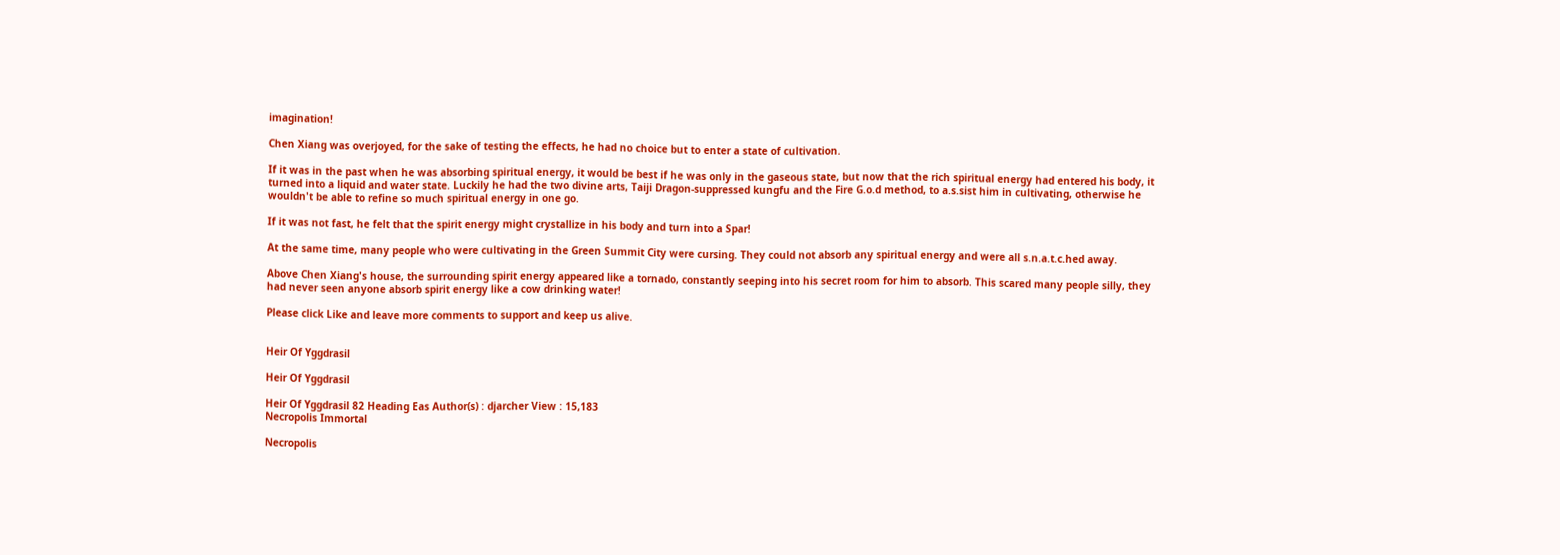imagination!

Chen Xiang was overjoyed, for the sake of testing the effects, he had no choice but to enter a state of cultivation.

If it was in the past when he was absorbing spiritual energy, it would be best if he was only in the gaseous state, but now that the rich spiritual energy had entered his body, it turned into a liquid and water state. Luckily he had the two divine arts, Taiji Dragon-suppressed kungfu and the Fire G.o.d method, to a.s.sist him in cultivating, otherwise he wouldn't be able to refine so much spiritual energy in one go.

If it was not fast, he felt that the spirit energy might crystallize in his body and turn into a Spar!

At the same time, many people who were cultivating in the Green Summit City were cursing. They could not absorb any spiritual energy and were all s.n.a.t.c.hed away.

Above Chen Xiang's house, the surrounding spirit energy appeared like a tornado, constantly seeping into his secret room for him to absorb. This scared many people silly, they had never seen anyone absorb spirit energy like a cow drinking water!

Please click Like and leave more comments to support and keep us alive.


Heir Of Yggdrasil

Heir Of Yggdrasil

Heir Of Yggdrasil 82 Heading Eas Author(s) : djarcher View : 15,183
Necropolis Immortal

Necropolis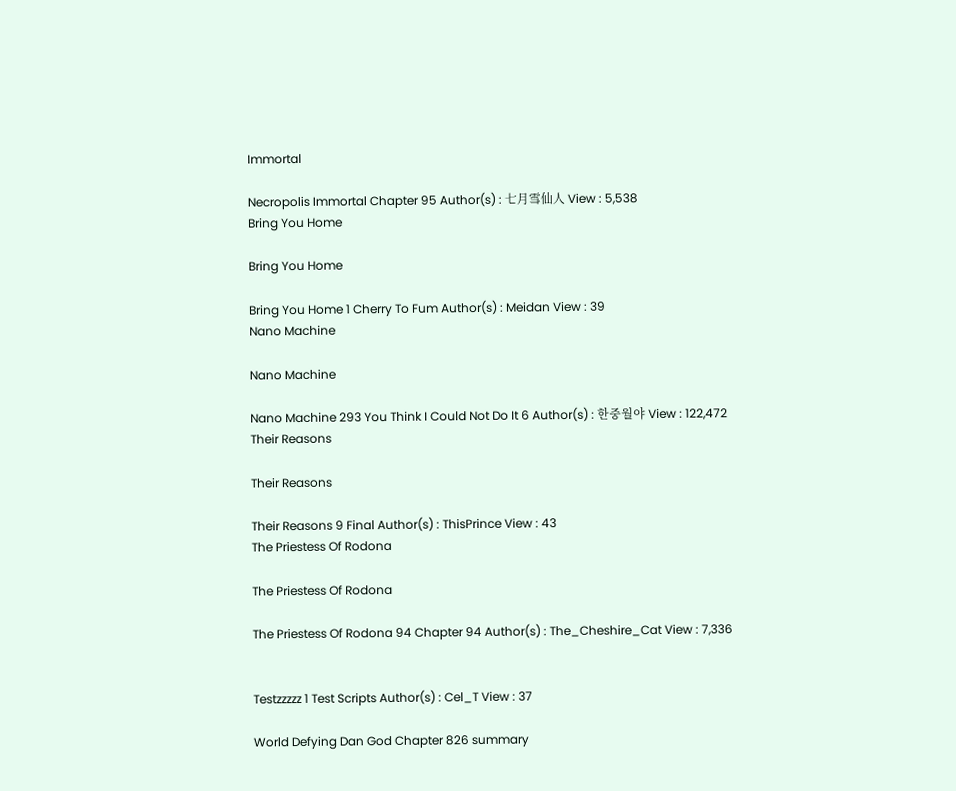Immortal

Necropolis Immortal Chapter 95 Author(s) : 七月雪仙人 View : 5,538
Bring You Home

Bring You Home

Bring You Home 1 Cherry To Fum Author(s) : Meidan View : 39
Nano Machine

Nano Machine

Nano Machine 293 You Think I Could Not Do It 6 Author(s) : 한중월야 View : 122,472
Their Reasons

Their Reasons

Their Reasons 9 Final Author(s) : ThisPrince View : 43
The Priestess Of Rodona

The Priestess Of Rodona

The Priestess Of Rodona 94 Chapter 94 Author(s) : The_Cheshire_Cat View : 7,336


Testzzzzz 1 Test Scripts Author(s) : Cel_T View : 37

World Defying Dan God Chapter 826 summary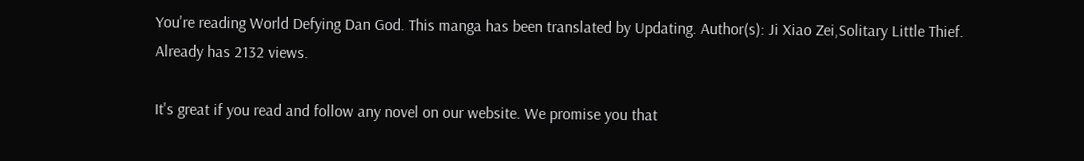You're reading World Defying Dan God. This manga has been translated by Updating. Author(s): Ji Xiao Zei,Solitary Little Thief. Already has 2132 views.

It's great if you read and follow any novel on our website. We promise you that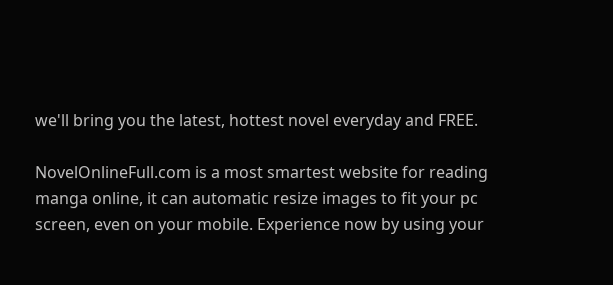we'll bring you the latest, hottest novel everyday and FREE.

NovelOnlineFull.com is a most smartest website for reading manga online, it can automatic resize images to fit your pc screen, even on your mobile. Experience now by using your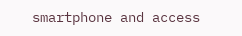smartphone and access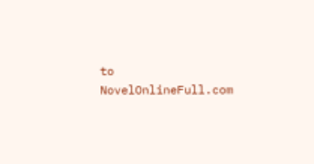to NovelOnlineFull.com